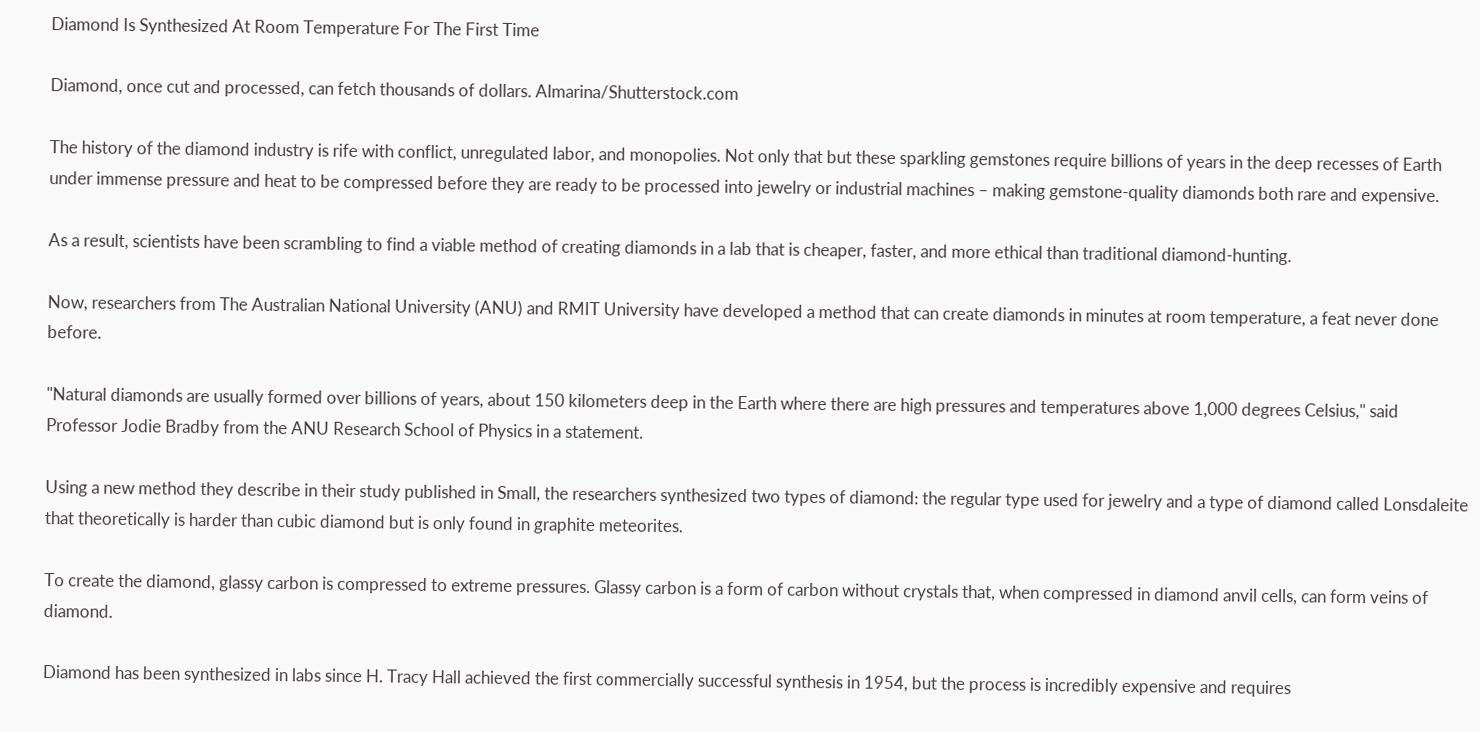Diamond Is Synthesized At Room Temperature For The First Time

Diamond, once cut and processed, can fetch thousands of dollars. Almarina/Shutterstock.com

The history of the diamond industry is rife with conflict, unregulated labor, and monopolies. Not only that but these sparkling gemstones require billions of years in the deep recesses of Earth under immense pressure and heat to be compressed before they are ready to be processed into jewelry or industrial machines – making gemstone-quality diamonds both rare and expensive.

As a result, scientists have been scrambling to find a viable method of creating diamonds in a lab that is cheaper, faster, and more ethical than traditional diamond-hunting.

Now, researchers from The Australian National University (ANU) and RMIT University have developed a method that can create diamonds in minutes at room temperature, a feat never done before.

"Natural diamonds are usually formed over billions of years, about 150 kilometers deep in the Earth where there are high pressures and temperatures above 1,000 degrees Celsius," said Professor Jodie Bradby from the ANU Research School of Physics in a statement.

Using a new method they describe in their study published in Small, the researchers synthesized two types of diamond: the regular type used for jewelry and a type of diamond called Lonsdaleite that theoretically is harder than cubic diamond but is only found in graphite meteorites.

To create the diamond, glassy carbon is compressed to extreme pressures. Glassy carbon is a form of carbon without crystals that, when compressed in diamond anvil cells, can form veins of diamond.

Diamond has been synthesized in labs since H. Tracy Hall achieved the first commercially successful synthesis in 1954, but the process is incredibly expensive and requires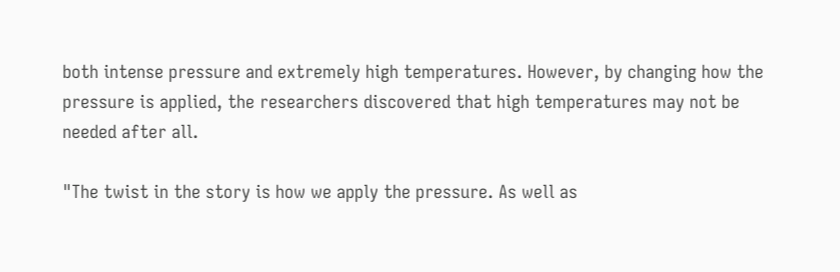both intense pressure and extremely high temperatures. However, by changing how the pressure is applied, the researchers discovered that high temperatures may not be needed after all.

"The twist in the story is how we apply the pressure. As well as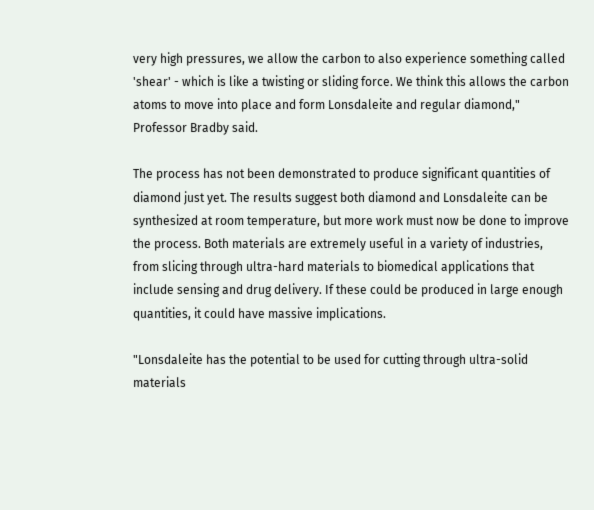very high pressures, we allow the carbon to also experience something called 'shear' - which is like a twisting or sliding force. We think this allows the carbon atoms to move into place and form Lonsdaleite and regular diamond," Professor Bradby said.

The process has not been demonstrated to produce significant quantities of diamond just yet. The results suggest both diamond and Lonsdaleite can be synthesized at room temperature, but more work must now be done to improve the process. Both materials are extremely useful in a variety of industries, from slicing through ultra-hard materials to biomedical applications that include sensing and drug delivery. If these could be produced in large enough quantities, it could have massive implications.

"Lonsdaleite has the potential to be used for cutting through ultra-solid materials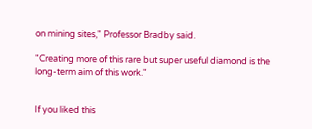on mining sites," Professor Bradby said.

"Creating more of this rare but super useful diamond is the long-term aim of this work."


If you liked this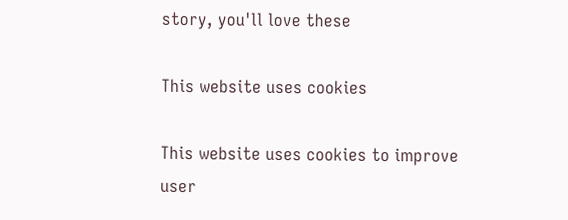story, you'll love these

This website uses cookies

This website uses cookies to improve user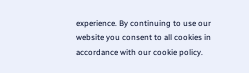experience. By continuing to use our website you consent to all cookies in accordance with our cookie policy.